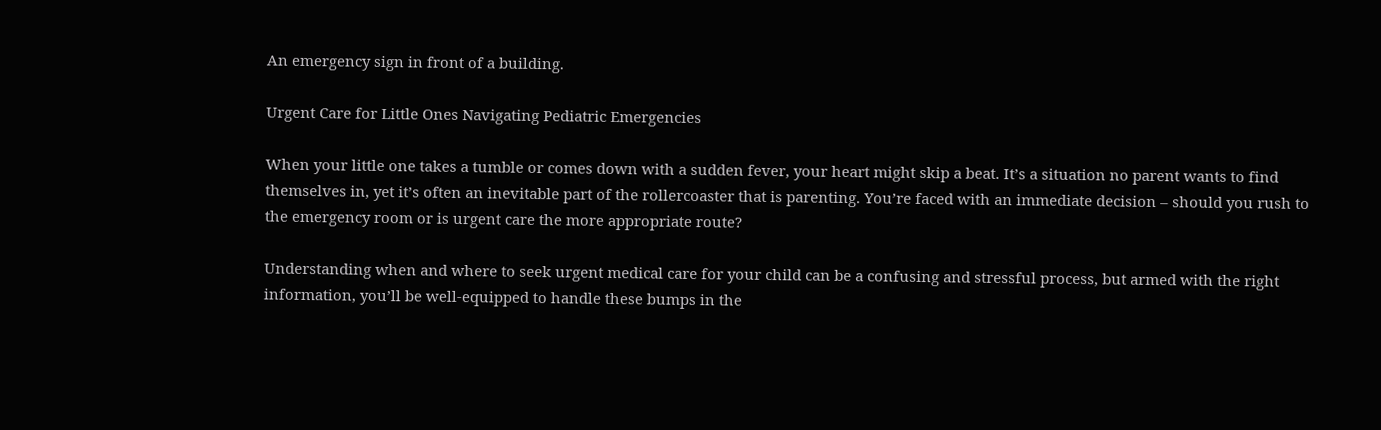An emergency sign in front of a building.

Urgent Care for Little Ones Navigating Pediatric Emergencies

When your little one takes a tumble or comes down with a sudden fever, your heart might skip a beat. It’s a situation no parent wants to find themselves in, yet it’s often an inevitable part of the rollercoaster that is parenting. You’re faced with an immediate decision – should you rush to the emergency room or is urgent care the more appropriate route?

Understanding when and where to seek urgent medical care for your child can be a confusing and stressful process, but armed with the right information, you’ll be well-equipped to handle these bumps in the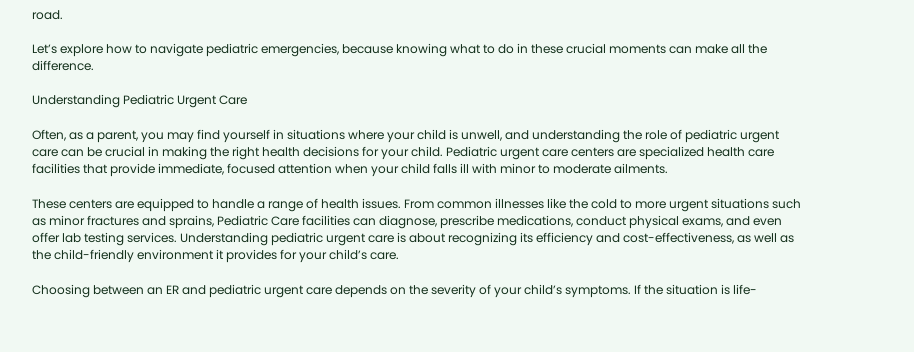road.

Let’s explore how to navigate pediatric emergencies, because knowing what to do in these crucial moments can make all the difference.

Understanding Pediatric Urgent Care

Often, as a parent, you may find yourself in situations where your child is unwell, and understanding the role of pediatric urgent care can be crucial in making the right health decisions for your child. Pediatric urgent care centers are specialized health care facilities that provide immediate, focused attention when your child falls ill with minor to moderate ailments.

These centers are equipped to handle a range of health issues. From common illnesses like the cold to more urgent situations such as minor fractures and sprains, Pediatric Care facilities can diagnose, prescribe medications, conduct physical exams, and even offer lab testing services. Understanding pediatric urgent care is about recognizing its efficiency and cost-effectiveness, as well as the child-friendly environment it provides for your child’s care.

Choosing between an ER and pediatric urgent care depends on the severity of your child’s symptoms. If the situation is life-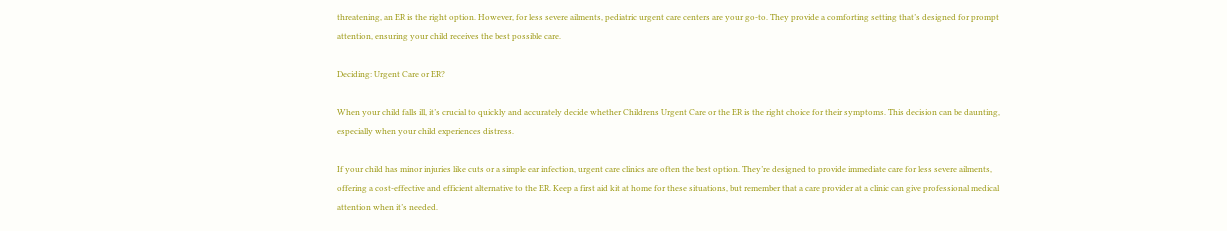threatening, an ER is the right option. However, for less severe ailments, pediatric urgent care centers are your go-to. They provide a comforting setting that’s designed for prompt attention, ensuring your child receives the best possible care.

Deciding: Urgent Care or ER?

When your child falls ill, it’s crucial to quickly and accurately decide whether Childrens Urgent Care or the ER is the right choice for their symptoms. This decision can be daunting, especially when your child experiences distress.

If your child has minor injuries like cuts or a simple ear infection, urgent care clinics are often the best option. They’re designed to provide immediate care for less severe ailments, offering a cost-effective and efficient alternative to the ER. Keep a first aid kit at home for these situations, but remember that a care provider at a clinic can give professional medical attention when it’s needed.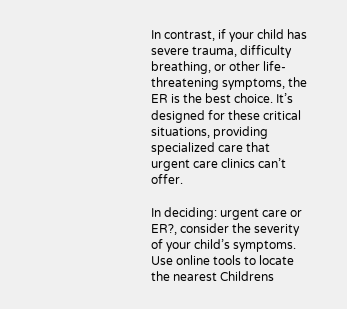In contrast, if your child has severe trauma, difficulty breathing, or other life-threatening symptoms, the ER is the best choice. It’s designed for these critical situations, providing specialized care that urgent care clinics can’t offer.

In deciding: urgent care or ER?, consider the severity of your child’s symptoms. Use online tools to locate the nearest Childrens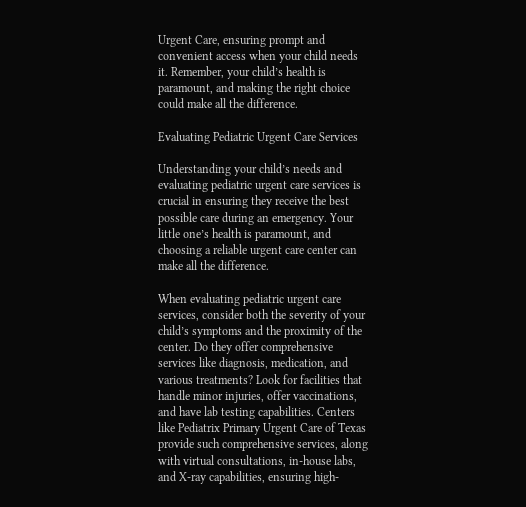Urgent Care, ensuring prompt and convenient access when your child needs it. Remember, your child’s health is paramount, and making the right choice could make all the difference.

Evaluating Pediatric Urgent Care Services

Understanding your child’s needs and evaluating pediatric urgent care services is crucial in ensuring they receive the best possible care during an emergency. Your little one’s health is paramount, and choosing a reliable urgent care center can make all the difference.

When evaluating pediatric urgent care services, consider both the severity of your child’s symptoms and the proximity of the center. Do they offer comprehensive services like diagnosis, medication, and various treatments? Look for facilities that handle minor injuries, offer vaccinations, and have lab testing capabilities. Centers like Pediatrix Primary Urgent Care of Texas provide such comprehensive services, along with virtual consultations, in-house labs, and X-ray capabilities, ensuring high-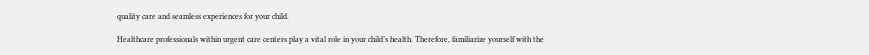quality care and seamless experiences for your child.

Healthcare professionals within urgent care centers play a vital role in your child’s health. Therefore, familiarize yourself with the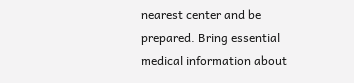nearest center and be prepared. Bring essential medical information about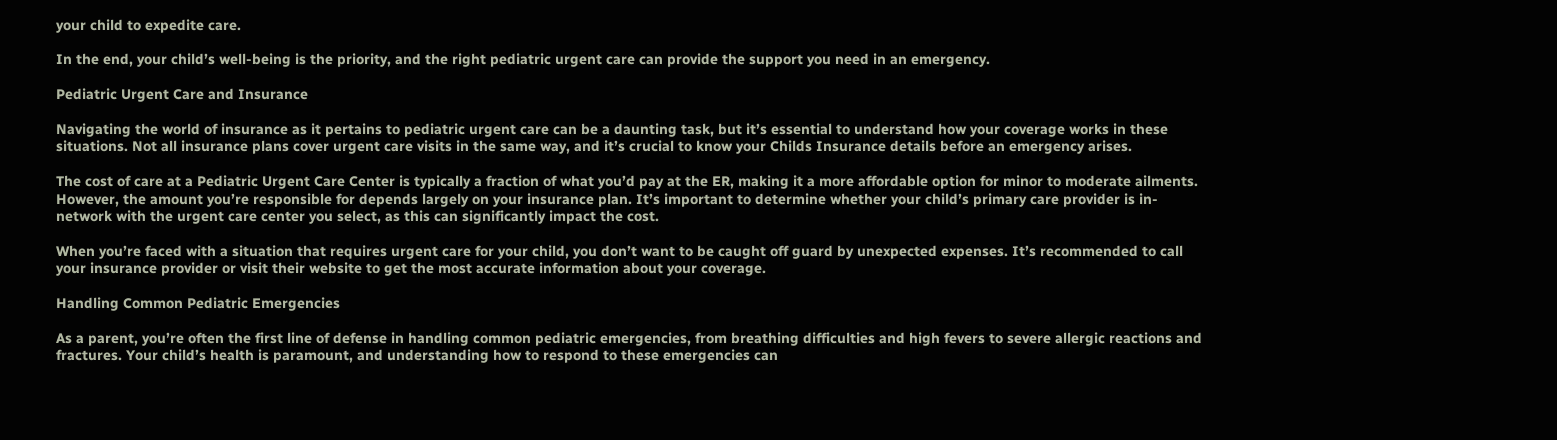your child to expedite care.

In the end, your child’s well-being is the priority, and the right pediatric urgent care can provide the support you need in an emergency.

Pediatric Urgent Care and Insurance

Navigating the world of insurance as it pertains to pediatric urgent care can be a daunting task, but it’s essential to understand how your coverage works in these situations. Not all insurance plans cover urgent care visits in the same way, and it’s crucial to know your Childs Insurance details before an emergency arises.

The cost of care at a Pediatric Urgent Care Center is typically a fraction of what you’d pay at the ER, making it a more affordable option for minor to moderate ailments. However, the amount you’re responsible for depends largely on your insurance plan. It’s important to determine whether your child’s primary care provider is in-network with the urgent care center you select, as this can significantly impact the cost.

When you’re faced with a situation that requires urgent care for your child, you don’t want to be caught off guard by unexpected expenses. It’s recommended to call your insurance provider or visit their website to get the most accurate information about your coverage.

Handling Common Pediatric Emergencies

As a parent, you’re often the first line of defense in handling common pediatric emergencies, from breathing difficulties and high fevers to severe allergic reactions and fractures. Your child’s health is paramount, and understanding how to respond to these emergencies can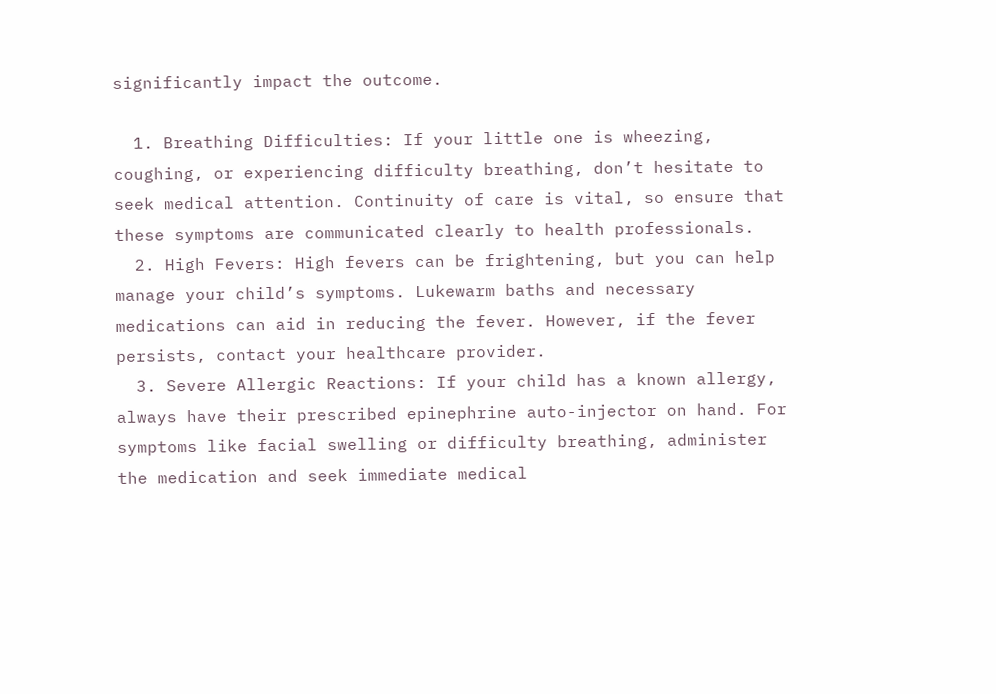significantly impact the outcome.

  1. Breathing Difficulties: If your little one is wheezing, coughing, or experiencing difficulty breathing, don’t hesitate to seek medical attention. Continuity of care is vital, so ensure that these symptoms are communicated clearly to health professionals.
  2. High Fevers: High fevers can be frightening, but you can help manage your child’s symptoms. Lukewarm baths and necessary medications can aid in reducing the fever. However, if the fever persists, contact your healthcare provider.
  3. Severe Allergic Reactions: If your child has a known allergy, always have their prescribed epinephrine auto-injector on hand. For symptoms like facial swelling or difficulty breathing, administer the medication and seek immediate medical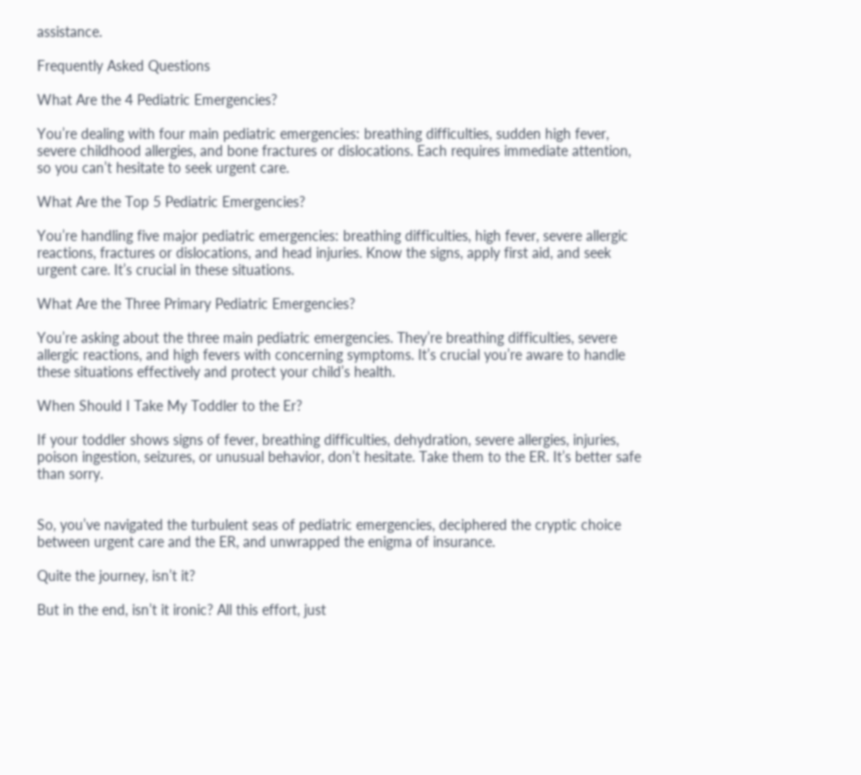assistance.

Frequently Asked Questions

What Are the 4 Pediatric Emergencies?

You’re dealing with four main pediatric emergencies: breathing difficulties, sudden high fever, severe childhood allergies, and bone fractures or dislocations. Each requires immediate attention, so you can’t hesitate to seek urgent care.

What Are the Top 5 Pediatric Emergencies?

You’re handling five major pediatric emergencies: breathing difficulties, high fever, severe allergic reactions, fractures or dislocations, and head injuries. Know the signs, apply first aid, and seek urgent care. It’s crucial in these situations.

What Are the Three Primary Pediatric Emergencies?

You’re asking about the three main pediatric emergencies. They’re breathing difficulties, severe allergic reactions, and high fevers with concerning symptoms. It’s crucial you’re aware to handle these situations effectively and protect your child’s health.

When Should I Take My Toddler to the Er?

If your toddler shows signs of fever, breathing difficulties, dehydration, severe allergies, injuries, poison ingestion, seizures, or unusual behavior, don’t hesitate. Take them to the ER. It’s better safe than sorry.


So, you’ve navigated the turbulent seas of pediatric emergencies, deciphered the cryptic choice between urgent care and the ER, and unwrapped the enigma of insurance.

Quite the journey, isn’t it?

But in the end, isn’t it ironic? All this effort, just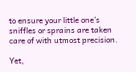to ensure your little one’s sniffles or sprains are taken care of with utmost precision.

Yet,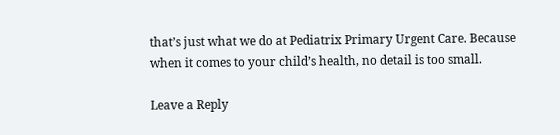that’s just what we do at Pediatrix Primary Urgent Care. Because when it comes to your child’s health, no detail is too small.

Leave a Reply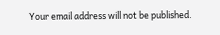Your email address will not be published.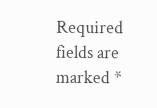Required fields are marked *